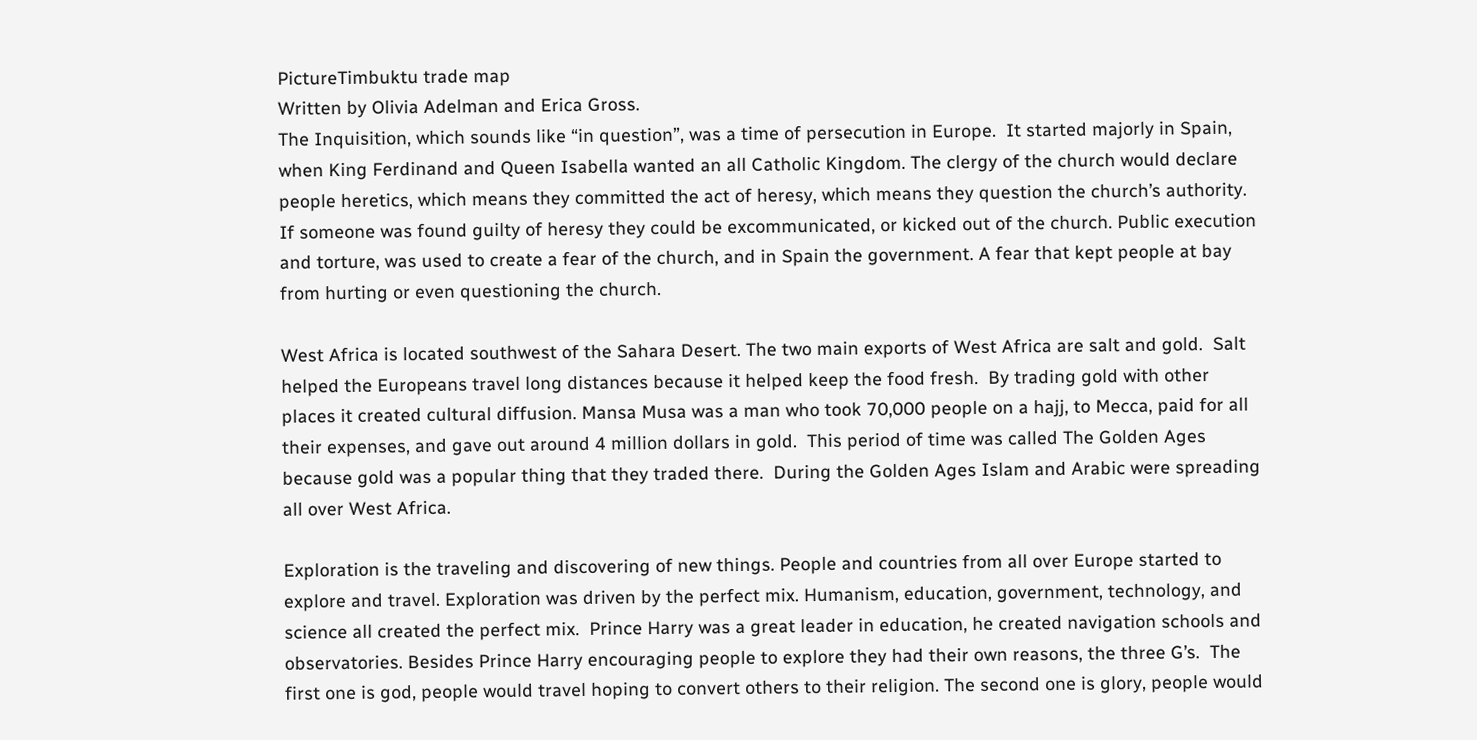PictureTimbuktu trade map
Written by Olivia Adelman and Erica Gross.
The Inquisition, which sounds like “in question”, was a time of persecution in Europe.  It started majorly in Spain, when King Ferdinand and Queen Isabella wanted an all Catholic Kingdom. The clergy of the church would declare people heretics, which means they committed the act of heresy, which means they question the church’s authority.  If someone was found guilty of heresy they could be excommunicated, or kicked out of the church. Public execution and torture, was used to create a fear of the church, and in Spain the government. A fear that kept people at bay from hurting or even questioning the church.

West Africa is located southwest of the Sahara Desert. The two main exports of West Africa are salt and gold.  Salt helped the Europeans travel long distances because it helped keep the food fresh.  By trading gold with other places it created cultural diffusion. Mansa Musa was a man who took 70,000 people on a hajj, to Mecca, paid for all their expenses, and gave out around 4 million dollars in gold.  This period of time was called The Golden Ages because gold was a popular thing that they traded there.  During the Golden Ages Islam and Arabic were spreading all over West Africa.

Exploration is the traveling and discovering of new things. People and countries from all over Europe started to explore and travel. Exploration was driven by the perfect mix. Humanism, education, government, technology, and science all created the perfect mix.  Prince Harry was a great leader in education, he created navigation schools and observatories. Besides Prince Harry encouraging people to explore they had their own reasons, the three G’s.  The first one is god, people would travel hoping to convert others to their religion. The second one is glory, people would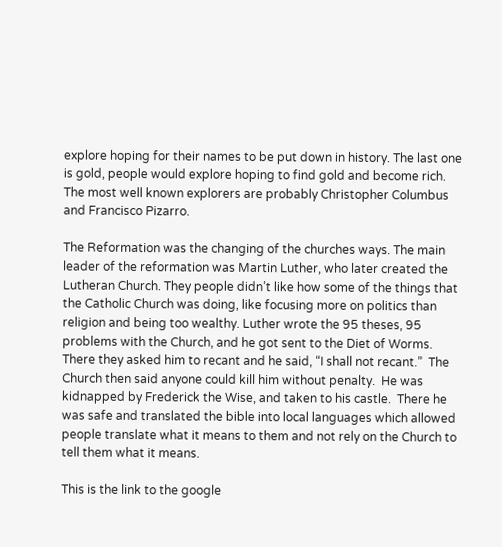explore hoping for their names to be put down in history. The last one is gold, people would explore hoping to find gold and become rich.  The most well known explorers are probably Christopher Columbus and Francisco Pizarro.

The Reformation was the changing of the churches ways. The main leader of the reformation was Martin Luther, who later created the Lutheran Church. They people didn’t like how some of the things that the Catholic Church was doing, like focusing more on politics than religion and being too wealthy. Luther wrote the 95 theses, 95 problems with the Church, and he got sent to the Diet of Worms. There they asked him to recant and he said, “I shall not recant.”  The Church then said anyone could kill him without penalty.  He was kidnapped by Frederick the Wise, and taken to his castle.  There he was safe and translated the bible into local languages which allowed people translate what it means to them and not rely on the Church to tell them what it means.

This is the link to the google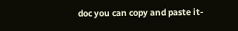doc you can copy and paste it-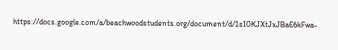https://docs.google.com/a/beachwoodstudents.org/document/d/1sI0KJXtJxJBaE6kFwa-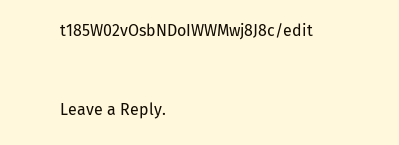t185W02vOsbNDoIWWMwj8J8c/edit


Leave a Reply.